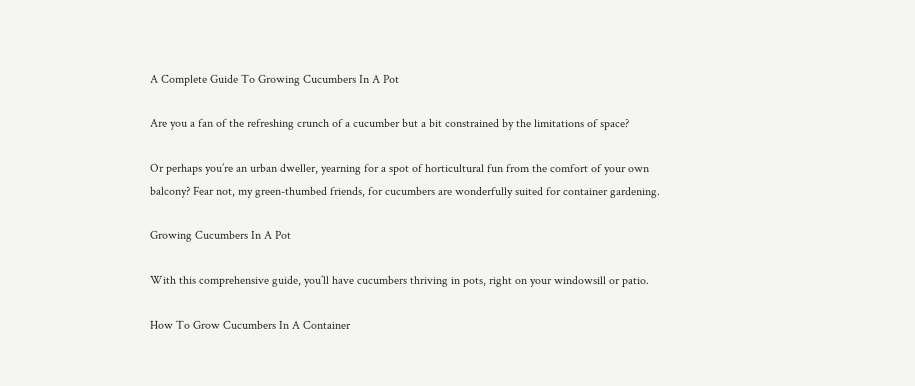A Complete Guide To Growing Cucumbers In A Pot

Are you a fan of the refreshing crunch of a cucumber but a bit constrained by the limitations of space?

Or perhaps you’re an urban dweller, yearning for a spot of horticultural fun from the comfort of your own balcony? Fear not, my green-thumbed friends, for cucumbers are wonderfully suited for container gardening.

Growing Cucumbers In A Pot

With this comprehensive guide, you’ll have cucumbers thriving in pots, right on your windowsill or patio.

How To Grow Cucumbers In A Container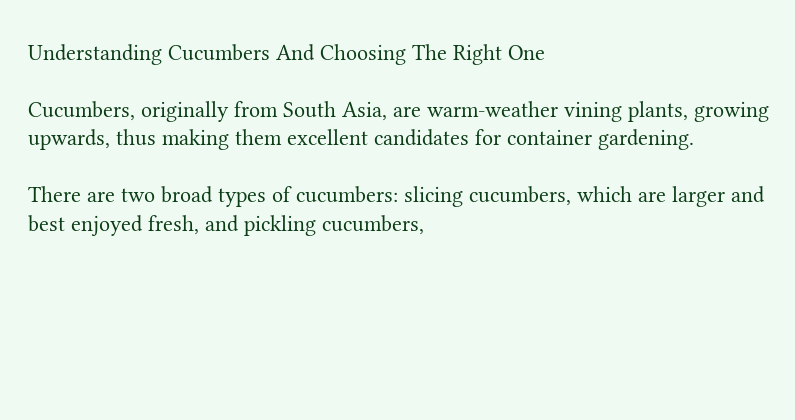Understanding Cucumbers And Choosing The Right One

Cucumbers, originally from South Asia, are warm-weather vining plants, growing upwards, thus making them excellent candidates for container gardening.

There are two broad types of cucumbers: slicing cucumbers, which are larger and best enjoyed fresh, and pickling cucumbers,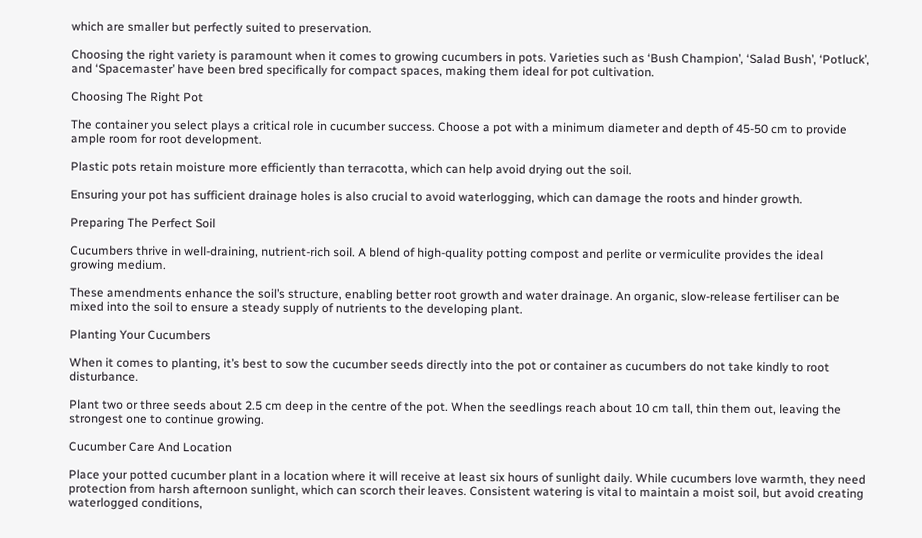which are smaller but perfectly suited to preservation.

Choosing the right variety is paramount when it comes to growing cucumbers in pots. Varieties such as ‘Bush Champion’, ‘Salad Bush’, ‘Potluck’, and ‘Spacemaster’ have been bred specifically for compact spaces, making them ideal for pot cultivation.

Choosing The Right Pot

The container you select plays a critical role in cucumber success. Choose a pot with a minimum diameter and depth of 45-50 cm to provide ample room for root development.

Plastic pots retain moisture more efficiently than terracotta, which can help avoid drying out the soil.

Ensuring your pot has sufficient drainage holes is also crucial to avoid waterlogging, which can damage the roots and hinder growth.

Preparing The Perfect Soil

Cucumbers thrive in well-draining, nutrient-rich soil. A blend of high-quality potting compost and perlite or vermiculite provides the ideal growing medium.

These amendments enhance the soil’s structure, enabling better root growth and water drainage. An organic, slow-release fertiliser can be mixed into the soil to ensure a steady supply of nutrients to the developing plant.

Planting Your Cucumbers

When it comes to planting, it’s best to sow the cucumber seeds directly into the pot or container as cucumbers do not take kindly to root disturbance.

Plant two or three seeds about 2.5 cm deep in the centre of the pot. When the seedlings reach about 10 cm tall, thin them out, leaving the strongest one to continue growing.

Cucumber Care And Location

Place your potted cucumber plant in a location where it will receive at least six hours of sunlight daily. While cucumbers love warmth, they need protection from harsh afternoon sunlight, which can scorch their leaves. Consistent watering is vital to maintain a moist soil, but avoid creating waterlogged conditions,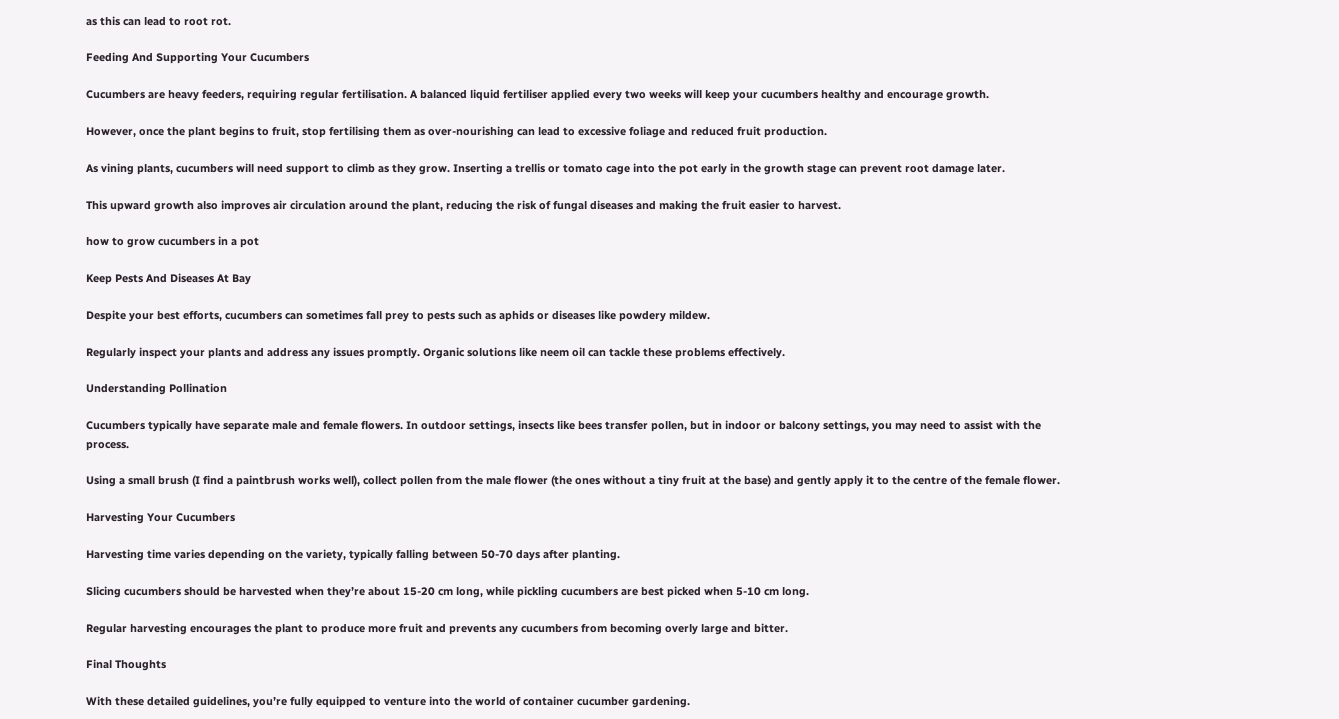as this can lead to root rot.

Feeding And Supporting Your Cucumbers

Cucumbers are heavy feeders, requiring regular fertilisation. A balanced liquid fertiliser applied every two weeks will keep your cucumbers healthy and encourage growth.

However, once the plant begins to fruit, stop fertilising them as over-nourishing can lead to excessive foliage and reduced fruit production.

As vining plants, cucumbers will need support to climb as they grow. Inserting a trellis or tomato cage into the pot early in the growth stage can prevent root damage later.

This upward growth also improves air circulation around the plant, reducing the risk of fungal diseases and making the fruit easier to harvest.

how to grow cucumbers in a pot

Keep Pests And Diseases At Bay

Despite your best efforts, cucumbers can sometimes fall prey to pests such as aphids or diseases like powdery mildew.

Regularly inspect your plants and address any issues promptly. Organic solutions like neem oil can tackle these problems effectively.

Understanding Pollination

Cucumbers typically have separate male and female flowers. In outdoor settings, insects like bees transfer pollen, but in indoor or balcony settings, you may need to assist with the process.

Using a small brush (I find a paintbrush works well), collect pollen from the male flower (the ones without a tiny fruit at the base) and gently apply it to the centre of the female flower.

Harvesting Your Cucumbers

Harvesting time varies depending on the variety, typically falling between 50-70 days after planting.

Slicing cucumbers should be harvested when they’re about 15-20 cm long, while pickling cucumbers are best picked when 5-10 cm long.

Regular harvesting encourages the plant to produce more fruit and prevents any cucumbers from becoming overly large and bitter.

Final Thoughts

With these detailed guidelines, you’re fully equipped to venture into the world of container cucumber gardening.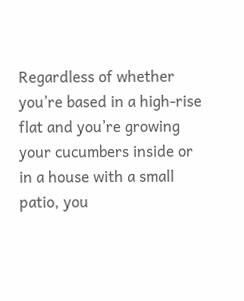Regardless of whether you’re based in a high-rise flat and you’re growing your cucumbers inside or in a house with a small patio, you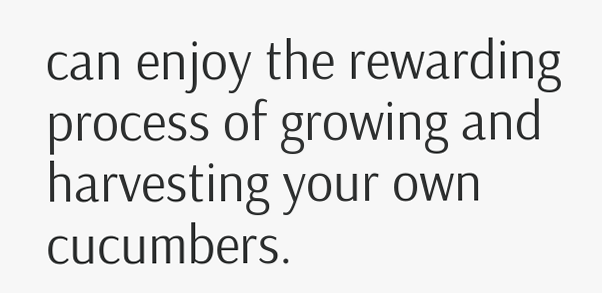can enjoy the rewarding process of growing and harvesting your own cucumbers.